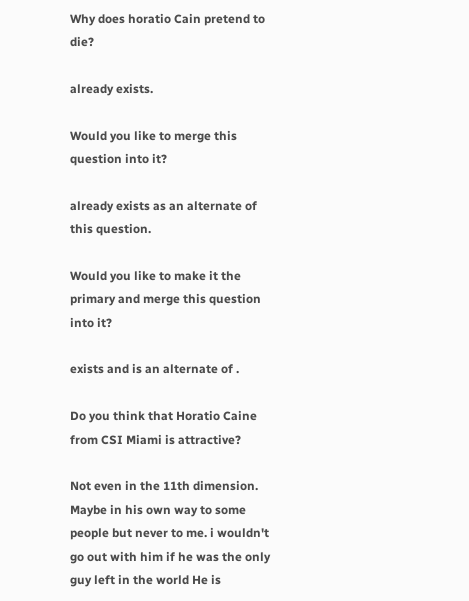Why does horatio Cain pretend to die?

already exists.

Would you like to merge this question into it?

already exists as an alternate of this question.

Would you like to make it the primary and merge this question into it?

exists and is an alternate of .

Do you think that Horatio Caine from CSI Miami is attractive?

Not even in the 11th dimension. Maybe in his own way to some people but never to me. i wouldn't go out with him if he was the only guy left in the world He is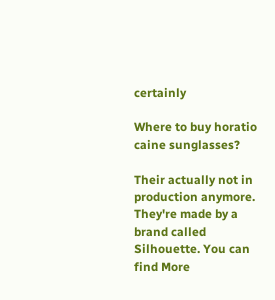certainly

Where to buy horatio caine sunglasses?

Their actually not in production anymore. They're made by a brand called Silhouette. You can find More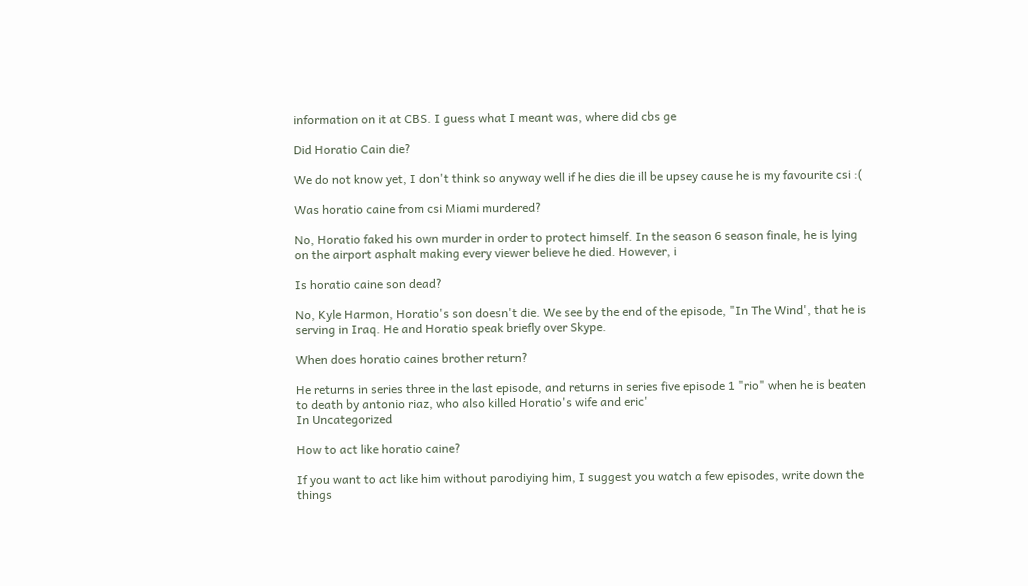information on it at CBS. I guess what I meant was, where did cbs ge

Did Horatio Cain die?

We do not know yet, I don't think so anyway well if he dies die ill be upsey cause he is my favourite csi :(

Was horatio caine from csi Miami murdered?

No, Horatio faked his own murder in order to protect himself. In the season 6 season finale, he is lying on the airport asphalt making every viewer believe he died. However, i

Is horatio caine son dead?

No, Kyle Harmon, Horatio's son doesn't die. We see by the end of the episode, "In The Wind', that he is serving in Iraq. He and Horatio speak briefly over Skype.

When does horatio caines brother return?

He returns in series three in the last episode, and returns in series five episode 1 "rio" when he is beaten to death by antonio riaz, who also killed Horatio's wife and eric'
In Uncategorized

How to act like horatio caine?

If you want to act like him without parodiying him, I suggest you watch a few episodes, write down the things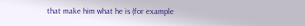that make him what he is (for example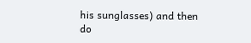his sunglasses) and then do